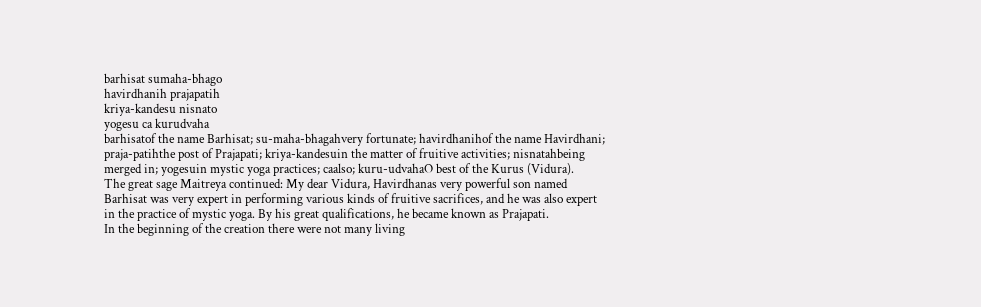barhisat sumaha-bhago
havirdhanih prajapatih
kriya-kandesu nisnato
yogesu ca kurudvaha
barhisatof the name Barhisat; su-maha-bhagahvery fortunate; havirdhanihof the name Havirdhani; praja-patihthe post of Prajapati; kriya-kandesuin the matter of fruitive activities; nisnatahbeing merged in; yogesuin mystic yoga practices; caalso; kuru-udvahaO best of the Kurus (Vidura).
The great sage Maitreya continued: My dear Vidura, Havirdhanas very powerful son named Barhisat was very expert in performing various kinds of fruitive sacrifices, and he was also expert in the practice of mystic yoga. By his great qualifications, he became known as Prajapati.
In the beginning of the creation there were not many living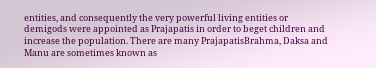entities, and consequently the very powerful living entities or demigods were appointed as Prajapatis in order to beget children and increase the population. There are many PrajapatisBrahma, Daksa and Manu are sometimes known as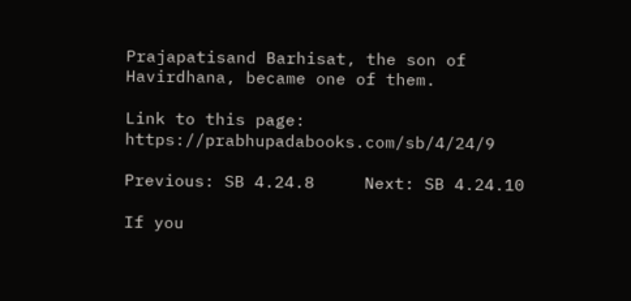Prajapatisand Barhisat, the son of Havirdhana, became one of them.

Link to this page: https://prabhupadabooks.com/sb/4/24/9

Previous: SB 4.24.8     Next: SB 4.24.10

If you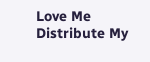Love Me Distribute My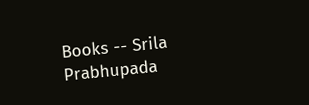Books -- Srila Prabhupada